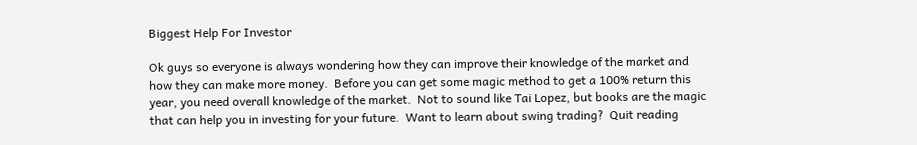Biggest Help For Investor

Ok guys so everyone is always wondering how they can improve their knowledge of the market and how they can make more money.  Before you can get some magic method to get a 100% return this year, you need overall knowledge of the market.  Not to sound like Tai Lopez, but books are the magic that can help you in investing for your future.  Want to learn about swing trading?  Quit reading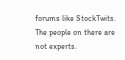forums like StockTwits.  The people on there are not experts.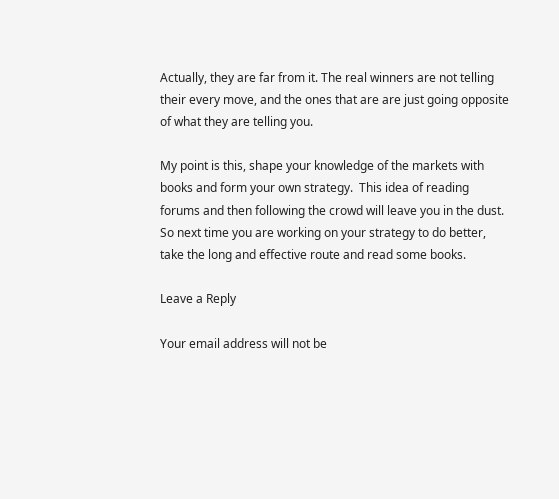Actually, they are far from it. The real winners are not telling their every move, and the ones that are are just going opposite of what they are telling you.

My point is this, shape your knowledge of the markets with books and form your own strategy.  This idea of reading forums and then following the crowd will leave you in the dust.  So next time you are working on your strategy to do better, take the long and effective route and read some books.

Leave a Reply

Your email address will not be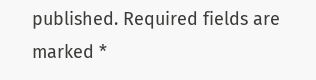published. Required fields are marked *